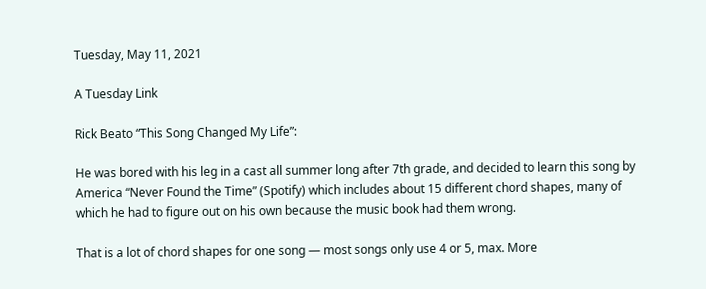Tuesday, May 11, 2021

A Tuesday Link

Rick Beato “This Song Changed My Life”:

He was bored with his leg in a cast all summer long after 7th grade, and decided to learn this song by America “Never Found the Time” (Spotify) which includes about 15 different chord shapes, many of which he had to figure out on his own because the music book had them wrong.

That is a lot of chord shapes for one song — most songs only use 4 or 5, max. More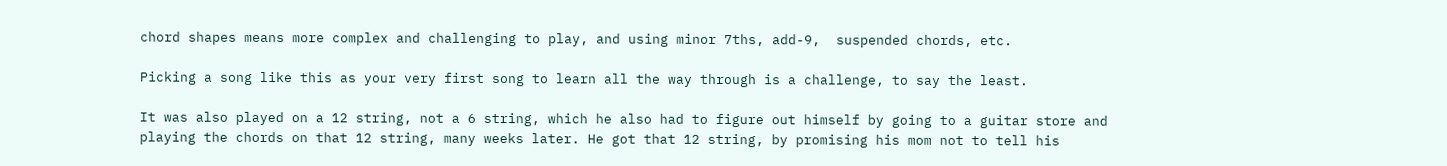chord shapes means more complex and challenging to play, and using minor 7ths, add-9,  suspended chords, etc.

Picking a song like this as your very first song to learn all the way through is a challenge, to say the least.

It was also played on a 12 string, not a 6 string, which he also had to figure out himself by going to a guitar store and playing the chords on that 12 string, many weeks later. He got that 12 string, by promising his mom not to tell his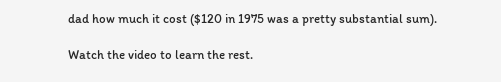dad how much it cost ($120 in 1975 was a pretty substantial sum).

Watch the video to learn the rest.